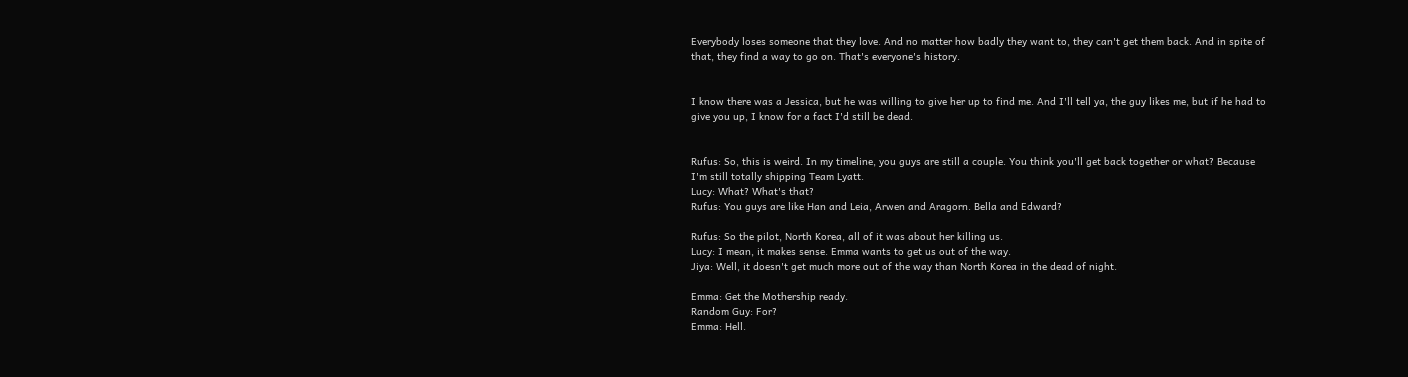Everybody loses someone that they love. And no matter how badly they want to, they can't get them back. And in spite of that, they find a way to go on. That's everyone's history.


I know there was a Jessica, but he was willing to give her up to find me. And I'll tell ya, the guy likes me, but if he had to give you up, I know for a fact I'd still be dead.


Rufus: So, this is weird. In my timeline, you guys are still a couple. You think you'll get back together or what? Because I'm still totally shipping Team Lyatt.
Lucy: What? What's that?
Rufus: You guys are like Han and Leia, Arwen and Aragorn. Bella and Edward?

Rufus: So the pilot, North Korea, all of it was about her killing us.
Lucy: I mean, it makes sense. Emma wants to get us out of the way.
Jiya: Well, it doesn't get much more out of the way than North Korea in the dead of night.

Emma: Get the Mothership ready.
Random Guy: For?
Emma: Hell.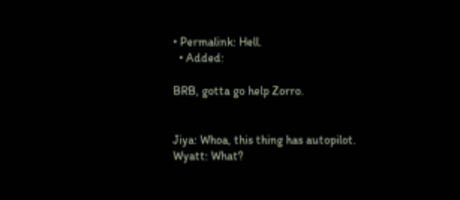• Permalink: Hell.
  • Added:

BRB, gotta go help Zorro.


Jiya: Whoa, this thing has autopilot.
Wyatt: What?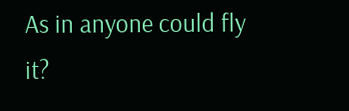As in anyone could fly it?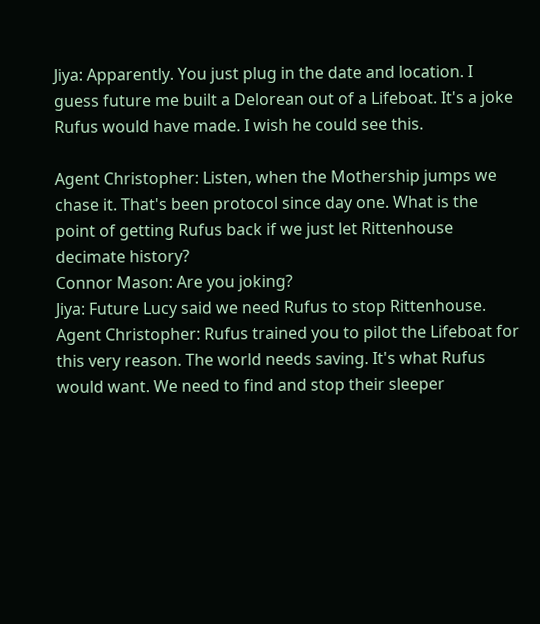Jiya: Apparently. You just plug in the date and location. I guess future me built a Delorean out of a Lifeboat. It's a joke Rufus would have made. I wish he could see this.

Agent Christopher: Listen, when the Mothership jumps we chase it. That's been protocol since day one. What is the point of getting Rufus back if we just let Rittenhouse decimate history?
Connor Mason: Are you joking?
Jiya: Future Lucy said we need Rufus to stop Rittenhouse.
Agent Christopher: Rufus trained you to pilot the Lifeboat for this very reason. The world needs saving. It's what Rufus would want. We need to find and stop their sleeper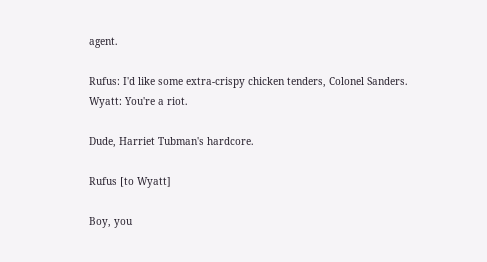agent.

Rufus: I'd like some extra-crispy chicken tenders, Colonel Sanders.
Wyatt: You're a riot.

Dude, Harriet Tubman's hardcore.

Rufus [to Wyatt]

Boy, you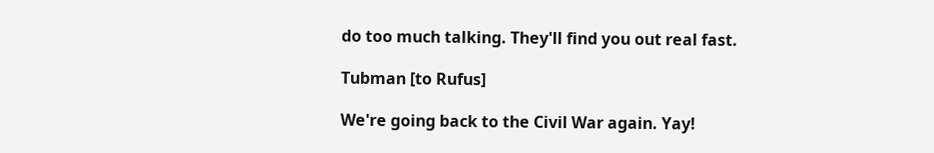do too much talking. They'll find you out real fast.

Tubman [to Rufus]

We're going back to the Civil War again. Yay!